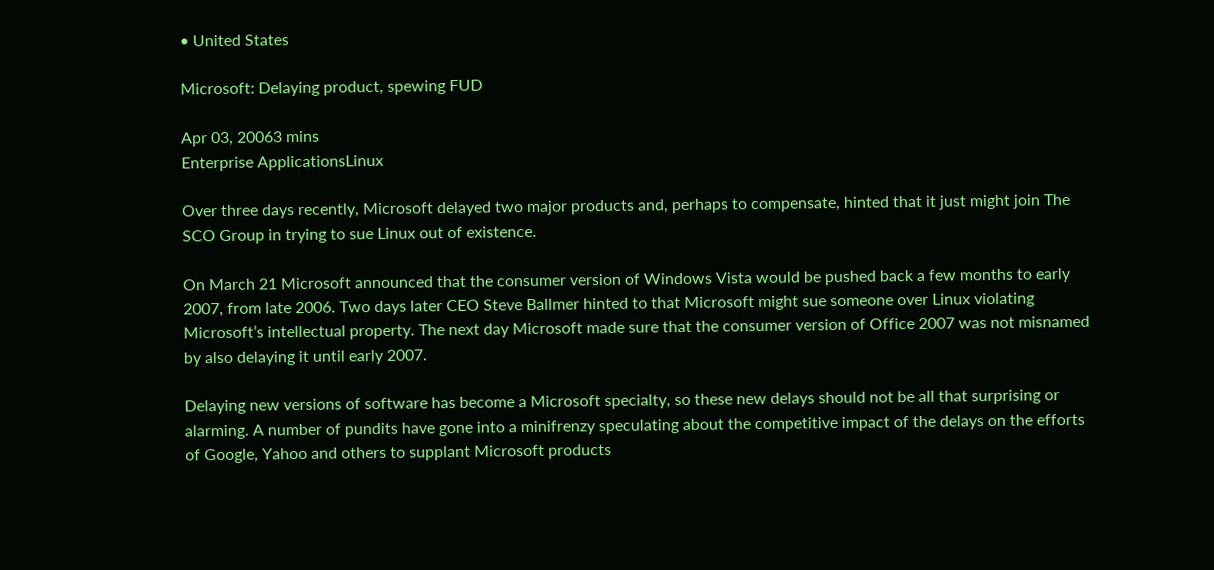• United States

Microsoft: Delaying product, spewing FUD

Apr 03, 20063 mins
Enterprise ApplicationsLinux

Over three days recently, Microsoft delayed two major products and, perhaps to compensate, hinted that it just might join The SCO Group in trying to sue Linux out of existence.

On March 21 Microsoft announced that the consumer version of Windows Vista would be pushed back a few months to early 2007, from late 2006. Two days later CEO Steve Ballmer hinted to that Microsoft might sue someone over Linux violating Microsoft’s intellectual property. The next day Microsoft made sure that the consumer version of Office 2007 was not misnamed by also delaying it until early 2007.

Delaying new versions of software has become a Microsoft specialty, so these new delays should not be all that surprising or alarming. A number of pundits have gone into a minifrenzy speculating about the competitive impact of the delays on the efforts of Google, Yahoo and others to supplant Microsoft products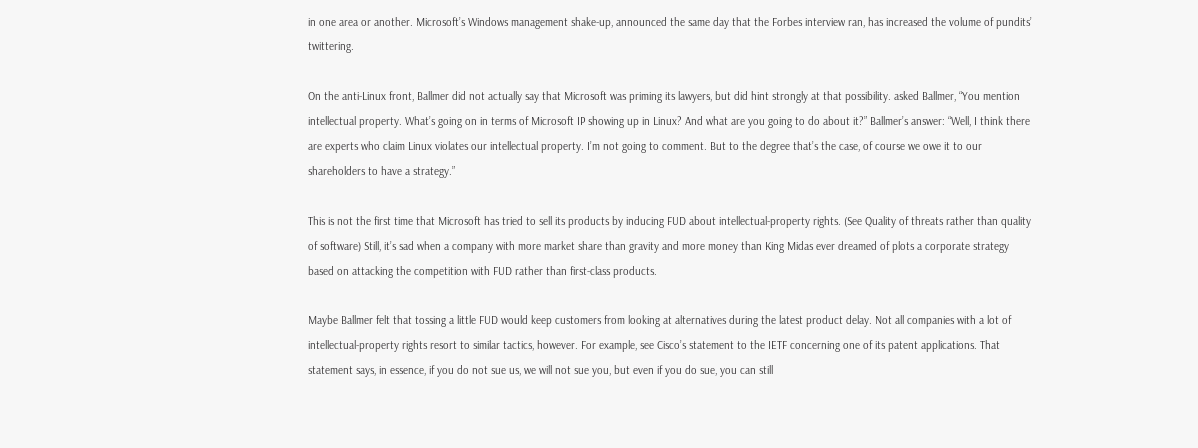in one area or another. Microsoft’s Windows management shake-up, announced the same day that the Forbes interview ran, has increased the volume of pundits’ twittering.

On the anti-Linux front, Ballmer did not actually say that Microsoft was priming its lawyers, but did hint strongly at that possibility. asked Ballmer, “You mention intellectual property. What’s going on in terms of Microsoft IP showing up in Linux? And what are you going to do about it?” Ballmer’s answer: “Well, I think there are experts who claim Linux violates our intellectual property. I’m not going to comment. But to the degree that’s the case, of course we owe it to our shareholders to have a strategy.”

This is not the first time that Microsoft has tried to sell its products by inducing FUD about intellectual-property rights. (See Quality of threats rather than quality of software) Still, it’s sad when a company with more market share than gravity and more money than King Midas ever dreamed of plots a corporate strategy based on attacking the competition with FUD rather than first-class products.

Maybe Ballmer felt that tossing a little FUD would keep customers from looking at alternatives during the latest product delay. Not all companies with a lot of intellectual-property rights resort to similar tactics, however. For example, see Cisco’s statement to the IETF concerning one of its patent applications. That statement says, in essence, if you do not sue us, we will not sue you, but even if you do sue, you can still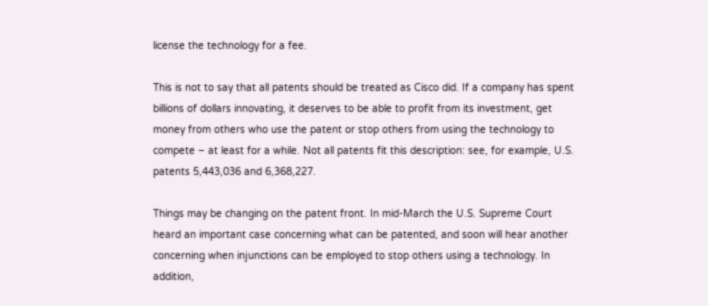license the technology for a fee.

This is not to say that all patents should be treated as Cisco did. If a company has spent billions of dollars innovating, it deserves to be able to profit from its investment, get money from others who use the patent or stop others from using the technology to compete – at least for a while. Not all patents fit this description: see, for example, U.S. patents 5,443,036 and 6,368,227.

Things may be changing on the patent front. In mid-March the U.S. Supreme Court heard an important case concerning what can be patented, and soon will hear another concerning when injunctions can be employed to stop others using a technology. In addition,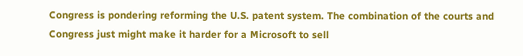Congress is pondering reforming the U.S. patent system. The combination of the courts and Congress just might make it harder for a Microsoft to sell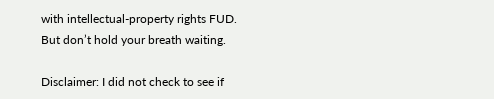with intellectual-property rights FUD. But don’t hold your breath waiting.

Disclaimer: I did not check to see if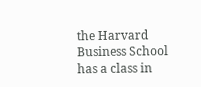the Harvard Business School has a class in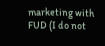marketing with FUD (I do not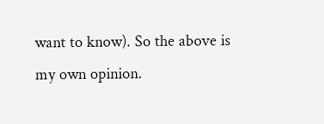want to know). So the above is my own opinion.